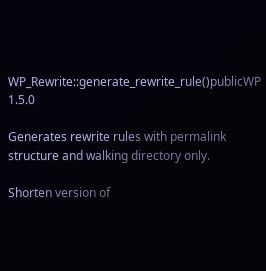WP_Rewrite::generate_rewrite_rule()publicWP 1.5.0

Generates rewrite rules with permalink structure and walking directory only.

Shorten version of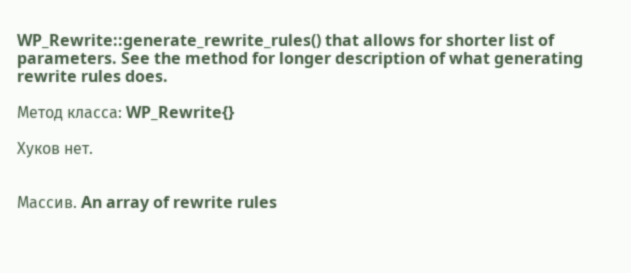WP_Rewrite::generate_rewrite_rules() that allows for shorter list of parameters. See the method for longer description of what generating rewrite rules does.

Метод класса: WP_Rewrite{}

Хуков нет.


Массив. An array of rewrite rules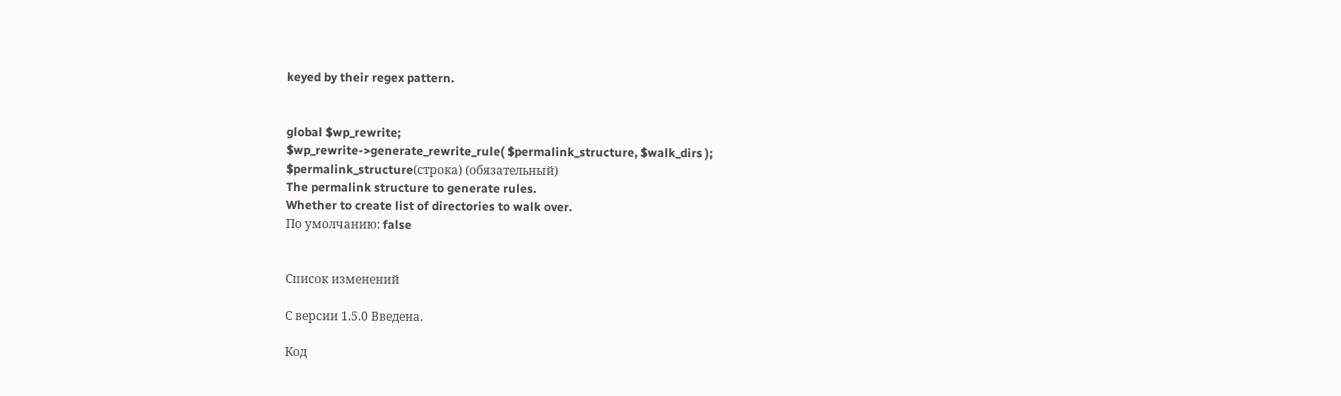keyed by their regex pattern.


global $wp_rewrite;
$wp_rewrite->generate_rewrite_rule( $permalink_structure, $walk_dirs );
$permalink_structure(строка) (обязательный)
The permalink structure to generate rules.
Whether to create list of directories to walk over.
По умолчанию: false


Список изменений

С версии 1.5.0 Введена.

Код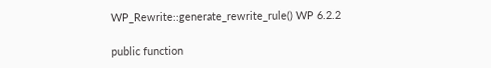WP_Rewrite::generate_rewrite_rule() WP 6.2.2

public function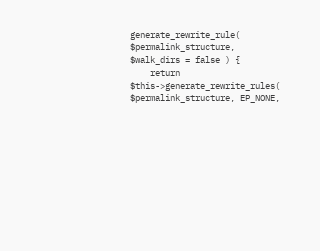generate_rewrite_rule( $permalink_structure, $walk_dirs = false ) {
    return $this->generate_rewrite_rules( $permalink_structure, EP_NONE,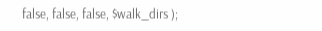false, false, false, $walk_dirs );